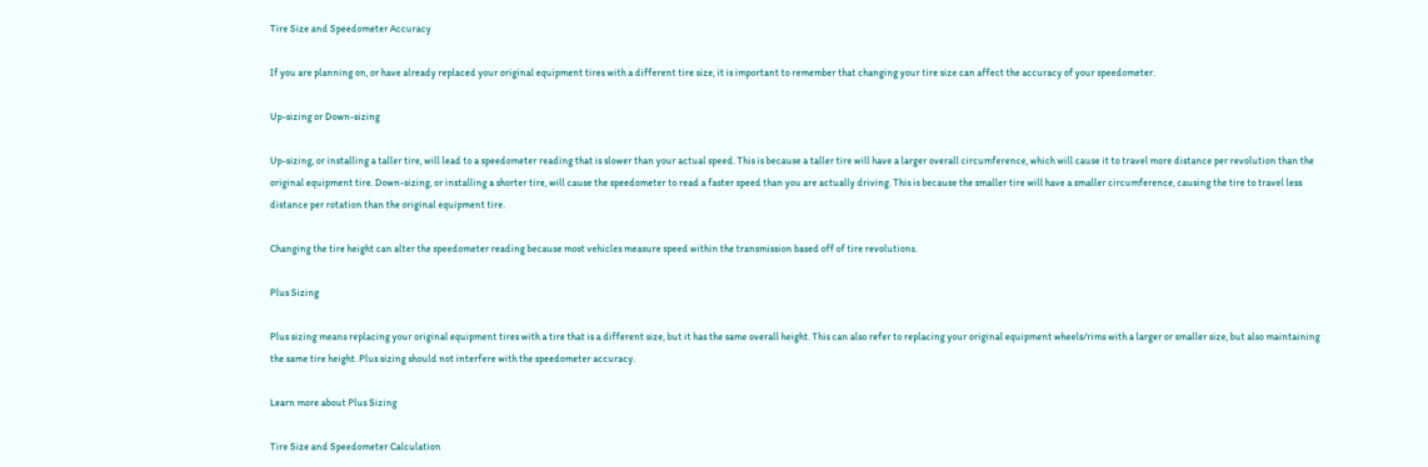Tire Size and Speedometer Accuracy

If you are planning on, or have already replaced your original equipment tires with a different tire size, it is important to remember that changing your tire size can affect the accuracy of your speedometer.

Up-sizing or Down-sizing

Up-sizing, or installing a taller tire, will lead to a speedometer reading that is slower than your actual speed. This is because a taller tire will have a larger overall circumference, which will cause it to travel more distance per revolution than the original equipment tire. Down-sizing, or installing a shorter tire, will cause the speedometer to read a faster speed than you are actually driving. This is because the smaller tire will have a smaller circumference, causing the tire to travel less distance per rotation than the original equipment tire.

Changing the tire height can alter the speedometer reading because most vehicles measure speed within the transmission based off of tire revolutions.

Plus Sizing

Plus sizing means replacing your original equipment tires with a tire that is a different size, but it has the same overall height. This can also refer to replacing your original equipment wheels/rims with a larger or smaller size, but also maintaining the same tire height. Plus sizing should not interfere with the speedometer accuracy.

Learn more about Plus Sizing

Tire Size and Speedometer Calculation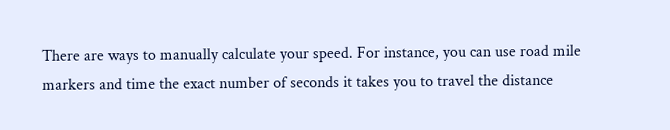There are ways to manually calculate your speed. For instance, you can use road mile markers and time the exact number of seconds it takes you to travel the distance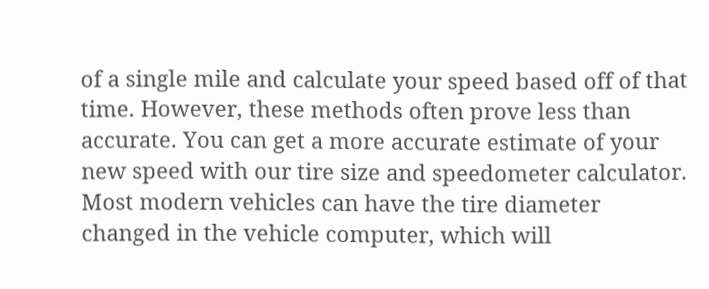of a single mile and calculate your speed based off of that time. However, these methods often prove less than accurate. You can get a more accurate estimate of your new speed with our tire size and speedometer calculator. Most modern vehicles can have the tire diameter changed in the vehicle computer, which will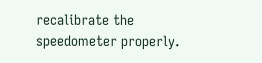recalibrate the speedometer properly.